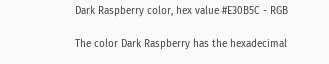Dark Raspberry color, hex value #E30B5C - RGB

The color Dark Raspberry has the hexadecimal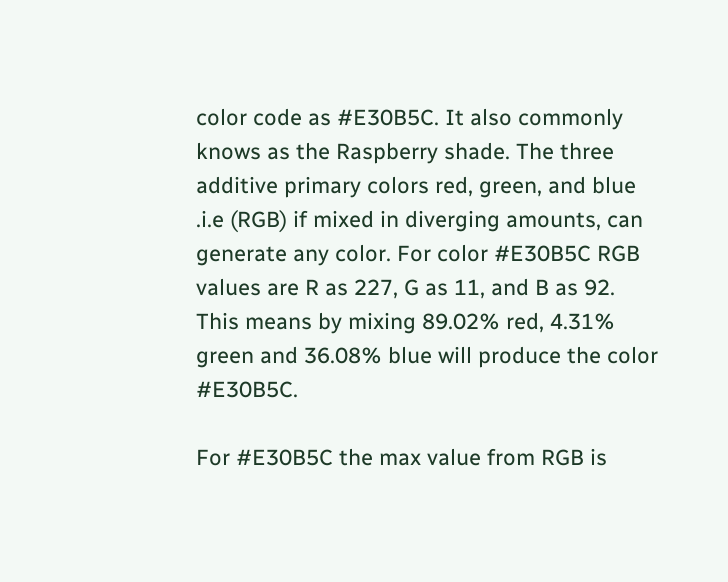color code as #E30B5C. It also commonly knows as the Raspberry shade. The three additive primary colors red, green, and blue .i.e (RGB) if mixed in diverging amounts, can generate any color. For color #E30B5C RGB values are R as 227, G as 11, and B as 92. This means by mixing 89.02% red, 4.31% green and 36.08% blue will produce the color #E30B5C.

For #E30B5C the max value from RGB is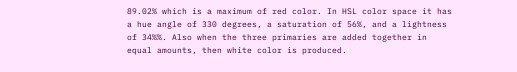89.02% which is a maximum of red color. In HSL color space it has a hue angle of 330 degrees, a saturation of 56%, and a lightness of 34%%. Also when the three primaries are added together in equal amounts, then white color is produced.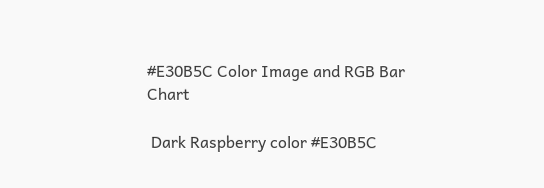#E30B5C Color Image and RGB Bar Chart

 Dark Raspberry color #E30B5C